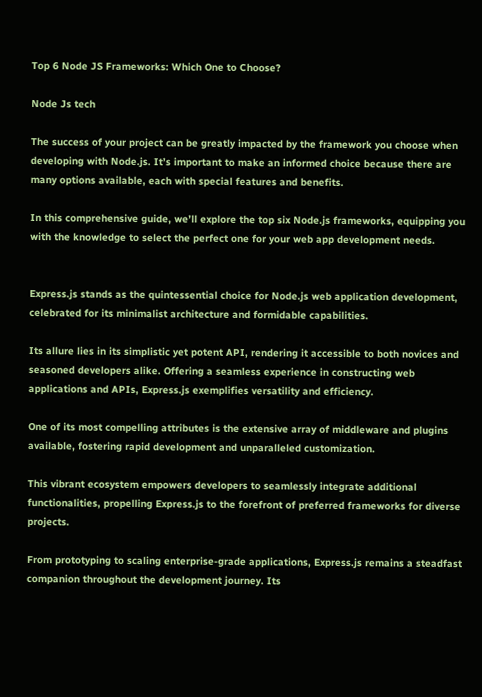Top 6 Node JS Frameworks: Which One to Choose?

Node Js tech

The success of your project can be greatly impacted by the framework you choose when developing with Node.js. It’s important to make an informed choice because there are many options available, each with special features and benefits.

In this comprehensive guide, we’ll explore the top six Node.js frameworks, equipping you with the knowledge to select the perfect one for your web app development needs.


Express.js stands as the quintessential choice for Node.js web application development, celebrated for its minimalist architecture and formidable capabilities.

Its allure lies in its simplistic yet potent API, rendering it accessible to both novices and seasoned developers alike. Offering a seamless experience in constructing web applications and APIs, Express.js exemplifies versatility and efficiency.

One of its most compelling attributes is the extensive array of middleware and plugins available, fostering rapid development and unparalleled customization.

This vibrant ecosystem empowers developers to seamlessly integrate additional functionalities, propelling Express.js to the forefront of preferred frameworks for diverse projects.

From prototyping to scaling enterprise-grade applications, Express.js remains a steadfast companion throughout the development journey. Its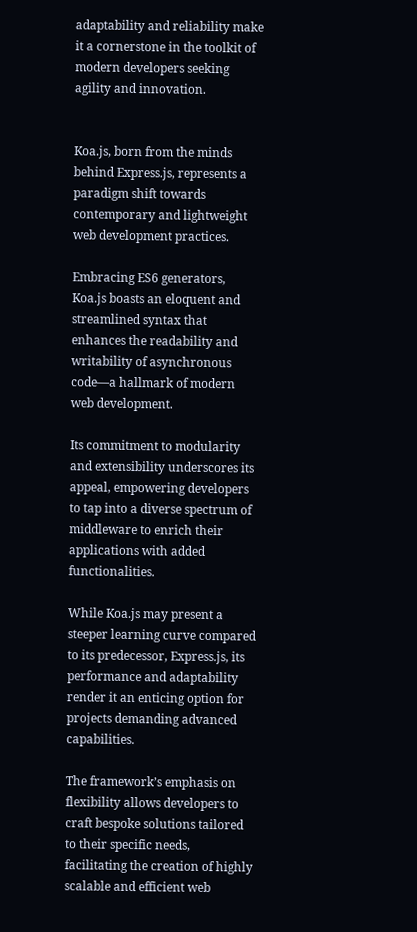adaptability and reliability make it a cornerstone in the toolkit of modern developers seeking agility and innovation.


Koa.js, born from the minds behind Express.js, represents a paradigm shift towards contemporary and lightweight web development practices.

Embracing ES6 generators, Koa.js boasts an eloquent and streamlined syntax that enhances the readability and writability of asynchronous code—a hallmark of modern web development.

Its commitment to modularity and extensibility underscores its appeal, empowering developers to tap into a diverse spectrum of middleware to enrich their applications with added functionalities.

While Koa.js may present a steeper learning curve compared to its predecessor, Express.js, its performance and adaptability render it an enticing option for projects demanding advanced capabilities.

The framework’s emphasis on flexibility allows developers to craft bespoke solutions tailored to their specific needs, facilitating the creation of highly scalable and efficient web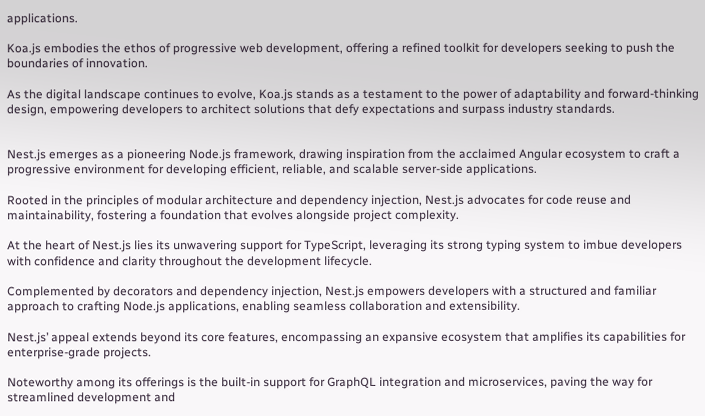applications.

Koa.js embodies the ethos of progressive web development, offering a refined toolkit for developers seeking to push the boundaries of innovation.

As the digital landscape continues to evolve, Koa.js stands as a testament to the power of adaptability and forward-thinking design, empowering developers to architect solutions that defy expectations and surpass industry standards.


Nest.js emerges as a pioneering Node.js framework, drawing inspiration from the acclaimed Angular ecosystem to craft a progressive environment for developing efficient, reliable, and scalable server-side applications.

Rooted in the principles of modular architecture and dependency injection, Nest.js advocates for code reuse and maintainability, fostering a foundation that evolves alongside project complexity.

At the heart of Nest.js lies its unwavering support for TypeScript, leveraging its strong typing system to imbue developers with confidence and clarity throughout the development lifecycle.

Complemented by decorators and dependency injection, Nest.js empowers developers with a structured and familiar approach to crafting Node.js applications, enabling seamless collaboration and extensibility.

Nest.js’ appeal extends beyond its core features, encompassing an expansive ecosystem that amplifies its capabilities for enterprise-grade projects.

Noteworthy among its offerings is the built-in support for GraphQL integration and microservices, paving the way for streamlined development and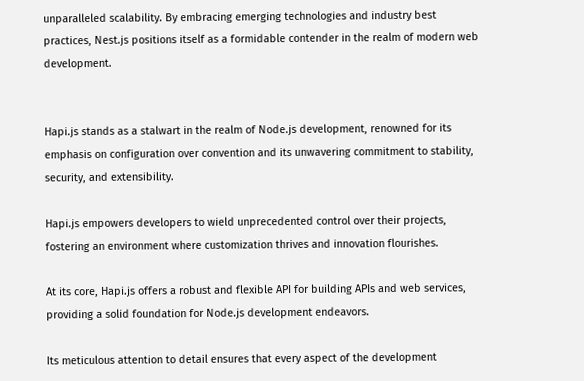unparalleled scalability. By embracing emerging technologies and industry best practices, Nest.js positions itself as a formidable contender in the realm of modern web development.


Hapi.js stands as a stalwart in the realm of Node.js development, renowned for its emphasis on configuration over convention and its unwavering commitment to stability, security, and extensibility.

Hapi.js empowers developers to wield unprecedented control over their projects, fostering an environment where customization thrives and innovation flourishes.

At its core, Hapi.js offers a robust and flexible API for building APIs and web services, providing a solid foundation for Node.js development endeavors.

Its meticulous attention to detail ensures that every aspect of the development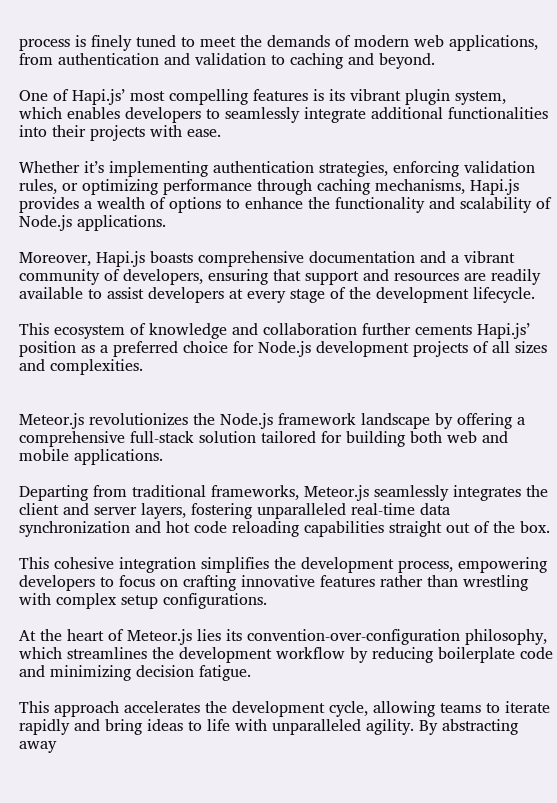process is finely tuned to meet the demands of modern web applications, from authentication and validation to caching and beyond.

One of Hapi.js’ most compelling features is its vibrant plugin system, which enables developers to seamlessly integrate additional functionalities into their projects with ease.

Whether it’s implementing authentication strategies, enforcing validation rules, or optimizing performance through caching mechanisms, Hapi.js provides a wealth of options to enhance the functionality and scalability of Node.js applications.

Moreover, Hapi.js boasts comprehensive documentation and a vibrant community of developers, ensuring that support and resources are readily available to assist developers at every stage of the development lifecycle.

This ecosystem of knowledge and collaboration further cements Hapi.js’ position as a preferred choice for Node.js development projects of all sizes and complexities.


Meteor.js revolutionizes the Node.js framework landscape by offering a comprehensive full-stack solution tailored for building both web and mobile applications.

Departing from traditional frameworks, Meteor.js seamlessly integrates the client and server layers, fostering unparalleled real-time data synchronization and hot code reloading capabilities straight out of the box.

This cohesive integration simplifies the development process, empowering developers to focus on crafting innovative features rather than wrestling with complex setup configurations.

At the heart of Meteor.js lies its convention-over-configuration philosophy, which streamlines the development workflow by reducing boilerplate code and minimizing decision fatigue.

This approach accelerates the development cycle, allowing teams to iterate rapidly and bring ideas to life with unparalleled agility. By abstracting away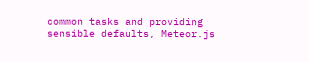common tasks and providing sensible defaults, Meteor.js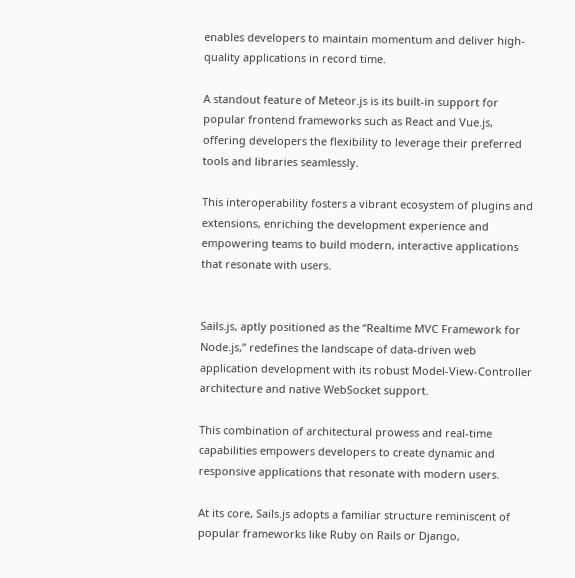enables developers to maintain momentum and deliver high-quality applications in record time.

A standout feature of Meteor.js is its built-in support for popular frontend frameworks such as React and Vue.js, offering developers the flexibility to leverage their preferred tools and libraries seamlessly.

This interoperability fosters a vibrant ecosystem of plugins and extensions, enriching the development experience and empowering teams to build modern, interactive applications that resonate with users.


Sails.js, aptly positioned as the “Realtime MVC Framework for Node.js,” redefines the landscape of data-driven web application development with its robust Model-View-Controller architecture and native WebSocket support.

This combination of architectural prowess and real-time capabilities empowers developers to create dynamic and responsive applications that resonate with modern users.

At its core, Sails.js adopts a familiar structure reminiscent of popular frameworks like Ruby on Rails or Django,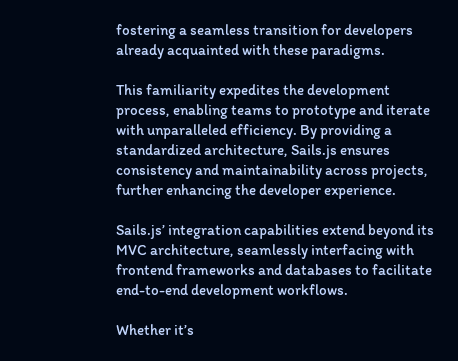fostering a seamless transition for developers already acquainted with these paradigms.

This familiarity expedites the development process, enabling teams to prototype and iterate with unparalleled efficiency. By providing a standardized architecture, Sails.js ensures consistency and maintainability across projects, further enhancing the developer experience.

Sails.js’ integration capabilities extend beyond its MVC architecture, seamlessly interfacing with frontend frameworks and databases to facilitate end-to-end development workflows.

Whether it’s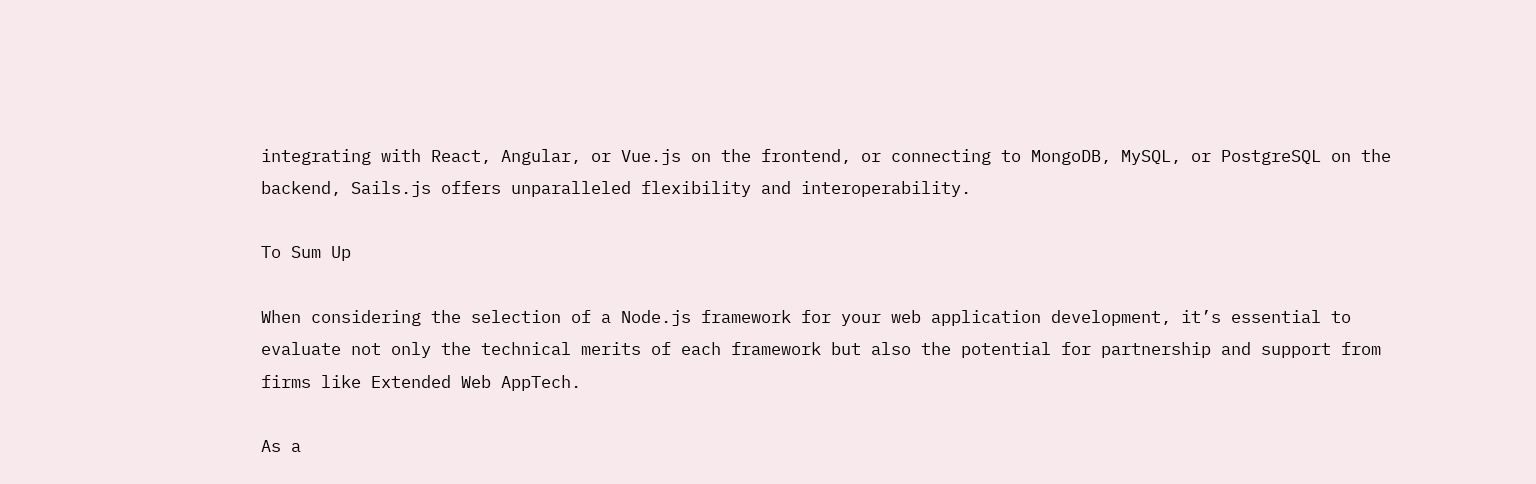integrating with React, Angular, or Vue.js on the frontend, or connecting to MongoDB, MySQL, or PostgreSQL on the backend, Sails.js offers unparalleled flexibility and interoperability.

To Sum Up

When considering the selection of a Node.js framework for your web application development, it’s essential to evaluate not only the technical merits of each framework but also the potential for partnership and support from firms like Extended Web AppTech.

As a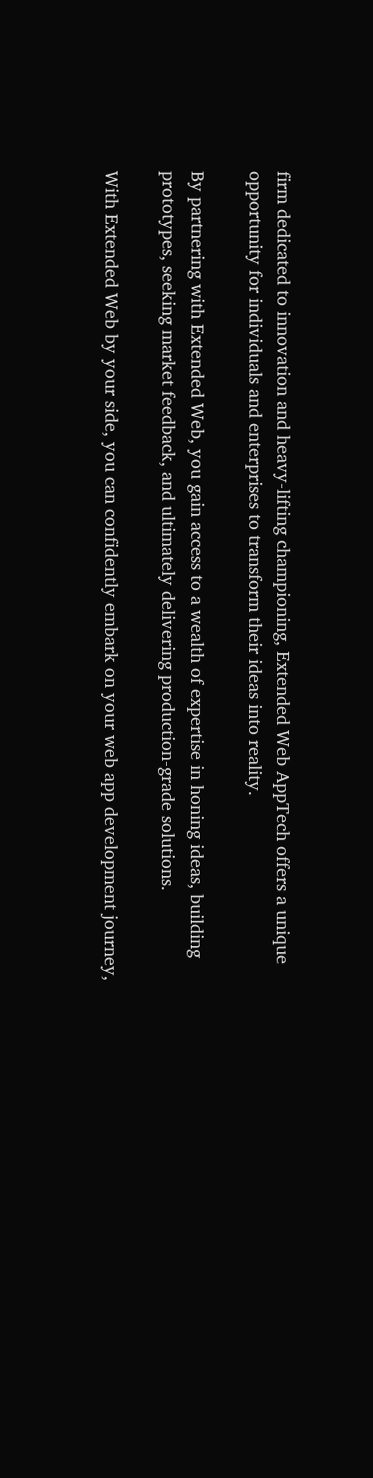firm dedicated to innovation and heavy-lifting championing, Extended Web AppTech offers a unique opportunity for individuals and enterprises to transform their ideas into reality.

By partnering with Extended Web, you gain access to a wealth of expertise in honing ideas, building prototypes, seeking market feedback, and ultimately delivering production-grade solutions.

With Extended Web by your side, you can confidently embark on your web app development journey,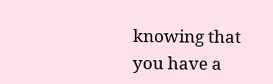knowing that you have a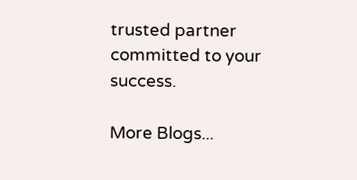trusted partner committed to your success.

More Blogs...